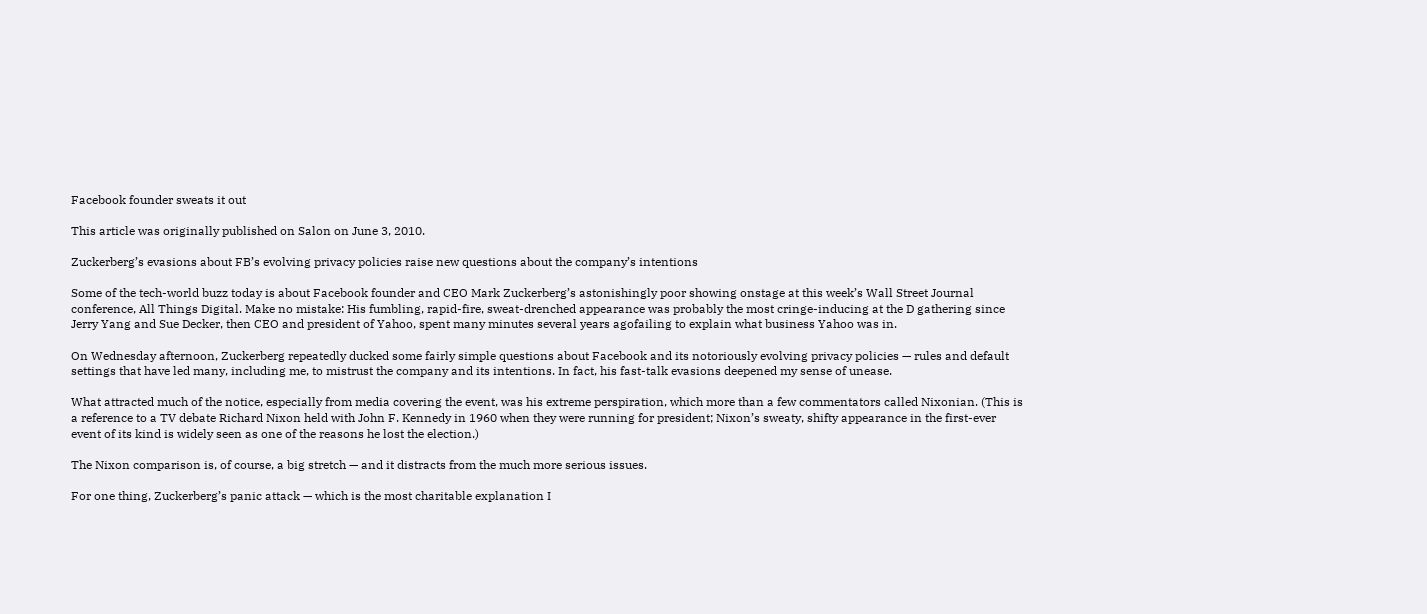Facebook founder sweats it out

This article was originally published on Salon on June 3, 2010.

Zuckerberg’s evasions about FB’s evolving privacy policies raise new questions about the company’s intentions

Some of the tech-world buzz today is about Facebook founder and CEO Mark Zuckerberg’s astonishingly poor showing onstage at this week’s Wall Street Journal conference, All Things Digital. Make no mistake: His fumbling, rapid-fire, sweat-drenched appearance was probably the most cringe-inducing at the D gathering since Jerry Yang and Sue Decker, then CEO and president of Yahoo, spent many minutes several years agofailing to explain what business Yahoo was in.

On Wednesday afternoon, Zuckerberg repeatedly ducked some fairly simple questions about Facebook and its notoriously evolving privacy policies — rules and default settings that have led many, including me, to mistrust the company and its intentions. In fact, his fast-talk evasions deepened my sense of unease.

What attracted much of the notice, especially from media covering the event, was his extreme perspiration, which more than a few commentators called Nixonian. (This is a reference to a TV debate Richard Nixon held with John F. Kennedy in 1960 when they were running for president; Nixon’s sweaty, shifty appearance in the first-ever event of its kind is widely seen as one of the reasons he lost the election.)

The Nixon comparison is, of course, a big stretch — and it distracts from the much more serious issues.

For one thing, Zuckerberg’s panic attack — which is the most charitable explanation I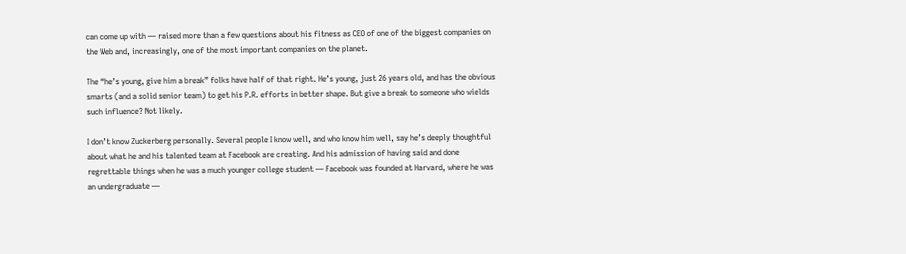can come up with — raised more than a few questions about his fitness as CEO of one of the biggest companies on the Web and, increasingly, one of the most important companies on the planet.

The “he’s young, give him a break” folks have half of that right. He’s young, just 26 years old, and has the obvious smarts (and a solid senior team) to get his P.R. efforts in better shape. But give a break to someone who wields such influence? Not likely.

I don’t know Zuckerberg personally. Several people I know well, and who know him well, say he’s deeply thoughtful about what he and his talented team at Facebook are creating. And his admission of having said and done regrettable things when he was a much younger college student — Facebook was founded at Harvard, where he was an undergraduate —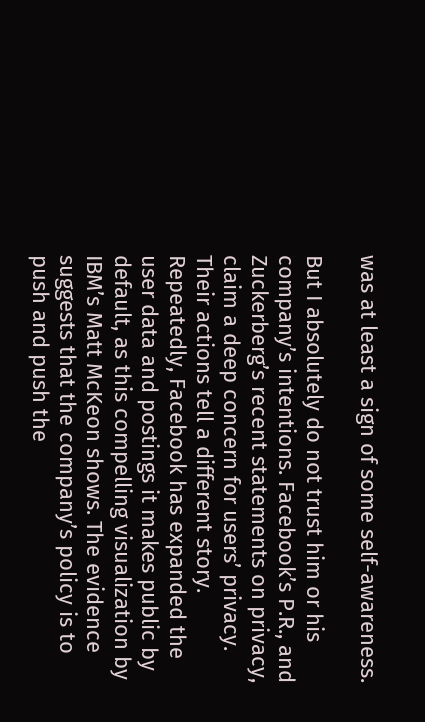was at least a sign of some self-awareness.

But I absolutely do not trust him or his company’s intentions. Facebook’s P.R., and Zuckerberg’s recent statements on privacy, claim a deep concern for users’ privacy. Their actions tell a different story. Repeatedly, Facebook has expanded the user data and postings it makes public by default, as this compelling visualization by IBM’s Matt McKeon shows. The evidence suggests that the company’s policy is to push and push the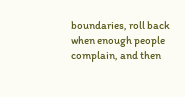boundaries, roll back when enough people complain, and then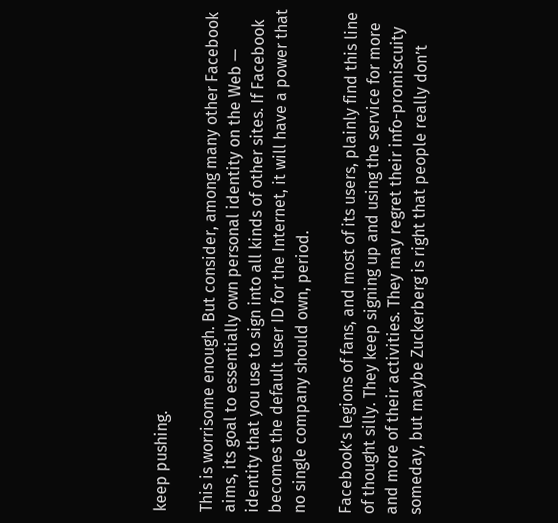keep pushing.

This is worrisome enough. But consider, among many other Facebook aims, its goal to essentially own personal identity on the Web — identity that you use to sign into all kinds of other sites. If Facebook becomes the default user ID for the Internet, it will have a power that no single company should own, period.

Facebook’s legions of fans, and most of its users, plainly find this line of thought silly. They keep signing up and using the service for more and more of their activities. They may regret their info-promiscuity someday, but maybe Zuckerberg is right that people really don’t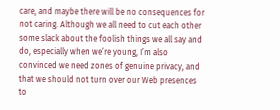care, and maybe there will be no consequences for not caring. Although we all need to cut each other some slack about the foolish things we all say and do, especially when we’re young, I’m also convinced we need zones of genuine privacy, and that we should not turn over our Web presences to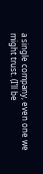a single company, even one we might trust. (I’ll be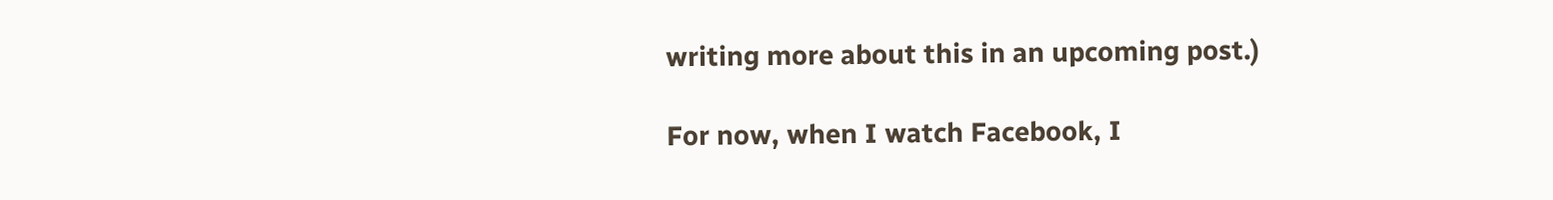writing more about this in an upcoming post.)

For now, when I watch Facebook, I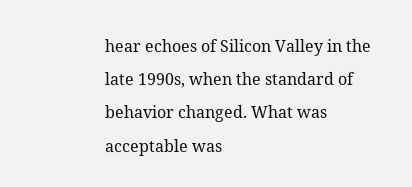hear echoes of Silicon Valley in the late 1990s, when the standard of behavior changed. What was acceptable was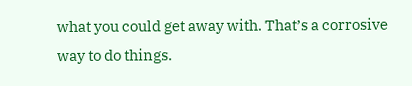what you could get away with. That’s a corrosive way to do things.